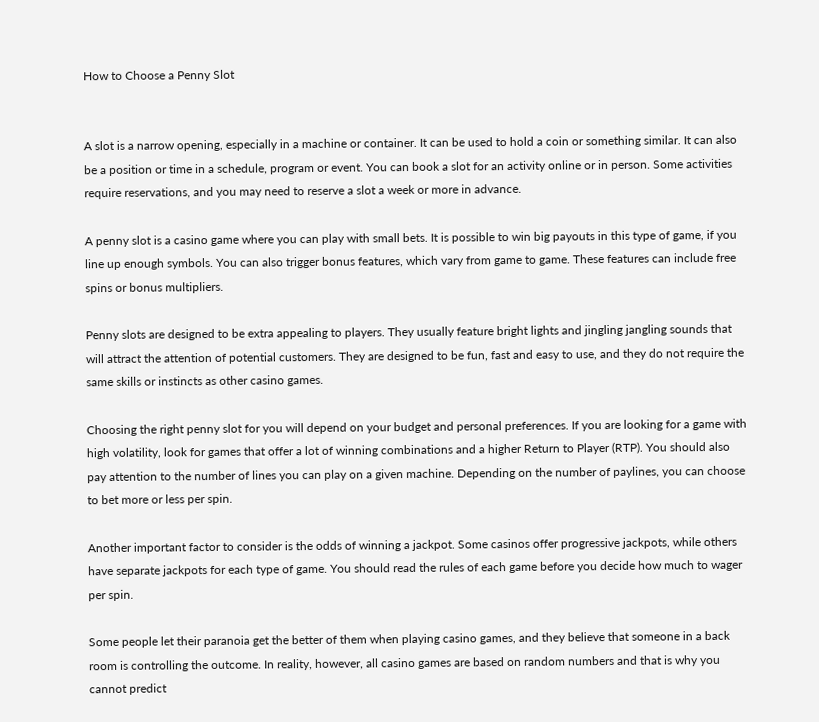How to Choose a Penny Slot


A slot is a narrow opening, especially in a machine or container. It can be used to hold a coin or something similar. It can also be a position or time in a schedule, program or event. You can book a slot for an activity online or in person. Some activities require reservations, and you may need to reserve a slot a week or more in advance.

A penny slot is a casino game where you can play with small bets. It is possible to win big payouts in this type of game, if you line up enough symbols. You can also trigger bonus features, which vary from game to game. These features can include free spins or bonus multipliers.

Penny slots are designed to be extra appealing to players. They usually feature bright lights and jingling jangling sounds that will attract the attention of potential customers. They are designed to be fun, fast and easy to use, and they do not require the same skills or instincts as other casino games.

Choosing the right penny slot for you will depend on your budget and personal preferences. If you are looking for a game with high volatility, look for games that offer a lot of winning combinations and a higher Return to Player (RTP). You should also pay attention to the number of lines you can play on a given machine. Depending on the number of paylines, you can choose to bet more or less per spin.

Another important factor to consider is the odds of winning a jackpot. Some casinos offer progressive jackpots, while others have separate jackpots for each type of game. You should read the rules of each game before you decide how much to wager per spin.

Some people let their paranoia get the better of them when playing casino games, and they believe that someone in a back room is controlling the outcome. In reality, however, all casino games are based on random numbers and that is why you cannot predict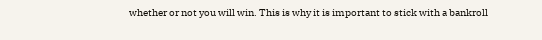whether or not you will win. This is why it is important to stick with a bankroll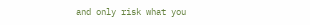and only risk what you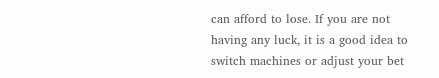can afford to lose. If you are not having any luck, it is a good idea to switch machines or adjust your bet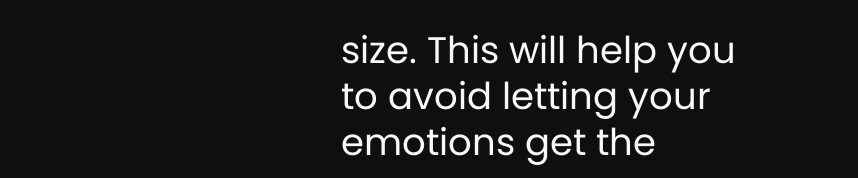size. This will help you to avoid letting your emotions get the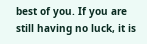best of you. If you are still having no luck, it is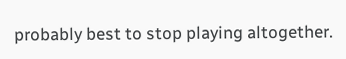probably best to stop playing altogether.